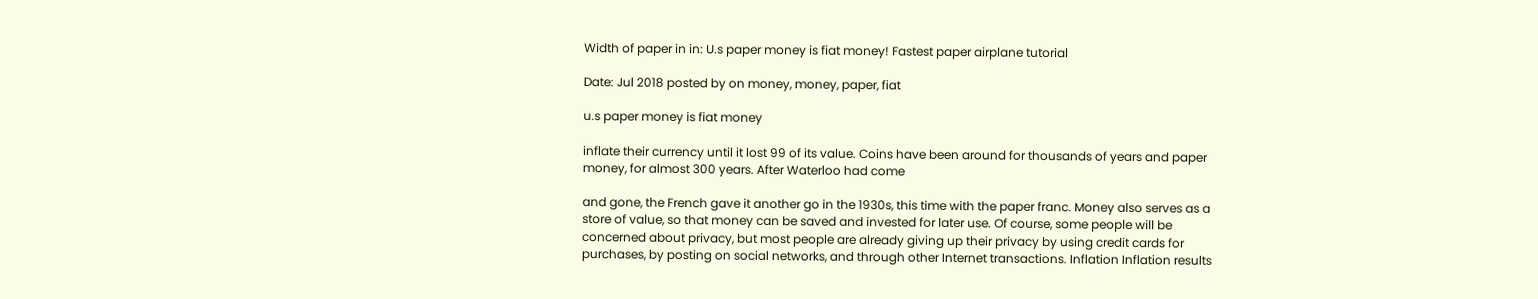Width of paper in in: U.s paper money is fiat money! Fastest paper airplane tutorial

Date: Jul 2018 posted by on money, money, paper, fiat

u.s paper money is fiat money

inflate their currency until it lost 99 of its value. Coins have been around for thousands of years and paper money, for almost 300 years. After Waterloo had come

and gone, the French gave it another go in the 1930s, this time with the paper franc. Money also serves as a store of value, so that money can be saved and invested for later use. Of course, some people will be concerned about privacy, but most people are already giving up their privacy by using credit cards for purchases, by posting on social networks, and through other Internet transactions. Inflation Inflation results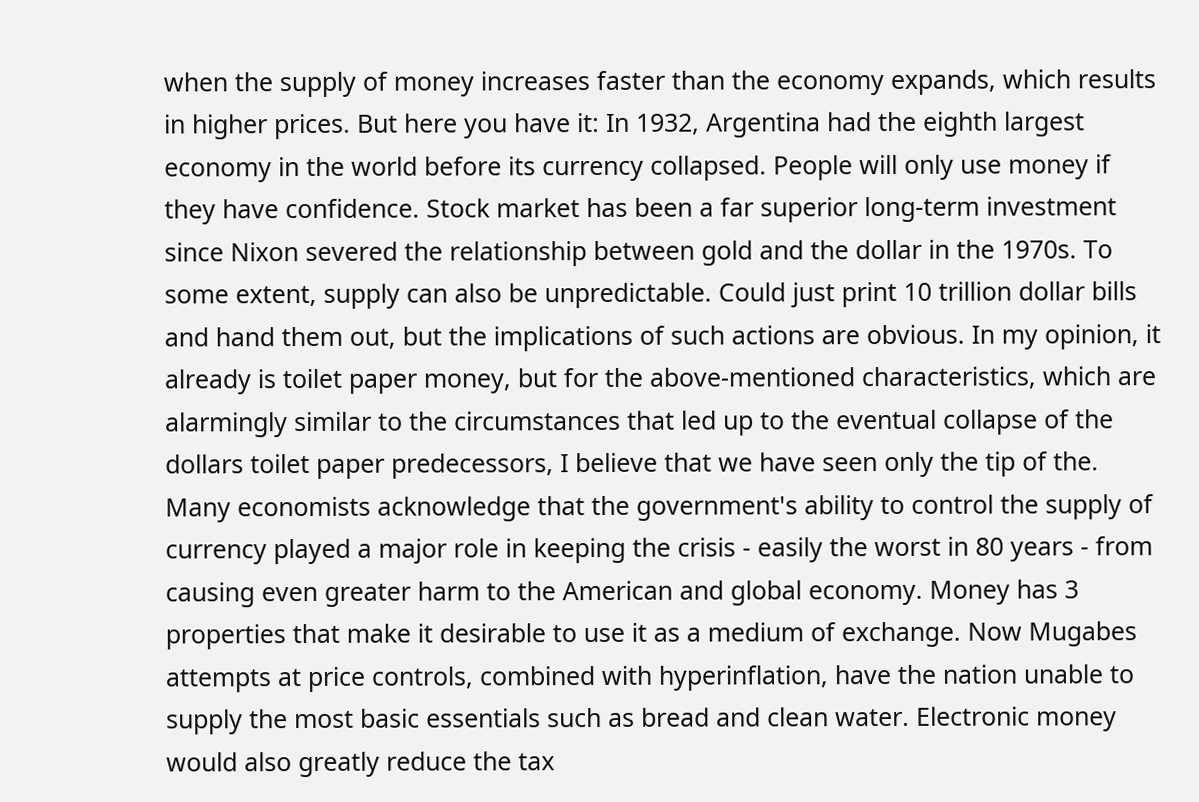when the supply of money increases faster than the economy expands, which results in higher prices. But here you have it: In 1932, Argentina had the eighth largest economy in the world before its currency collapsed. People will only use money if they have confidence. Stock market has been a far superior long-term investment since Nixon severed the relationship between gold and the dollar in the 1970s. To some extent, supply can also be unpredictable. Could just print 10 trillion dollar bills and hand them out, but the implications of such actions are obvious. In my opinion, it already is toilet paper money, but for the above-mentioned characteristics, which are alarmingly similar to the circumstances that led up to the eventual collapse of the dollars toilet paper predecessors, I believe that we have seen only the tip of the. Many economists acknowledge that the government's ability to control the supply of currency played a major role in keeping the crisis - easily the worst in 80 years - from causing even greater harm to the American and global economy. Money has 3 properties that make it desirable to use it as a medium of exchange. Now Mugabes attempts at price controls, combined with hyperinflation, have the nation unable to supply the most basic essentials such as bread and clean water. Electronic money would also greatly reduce the tax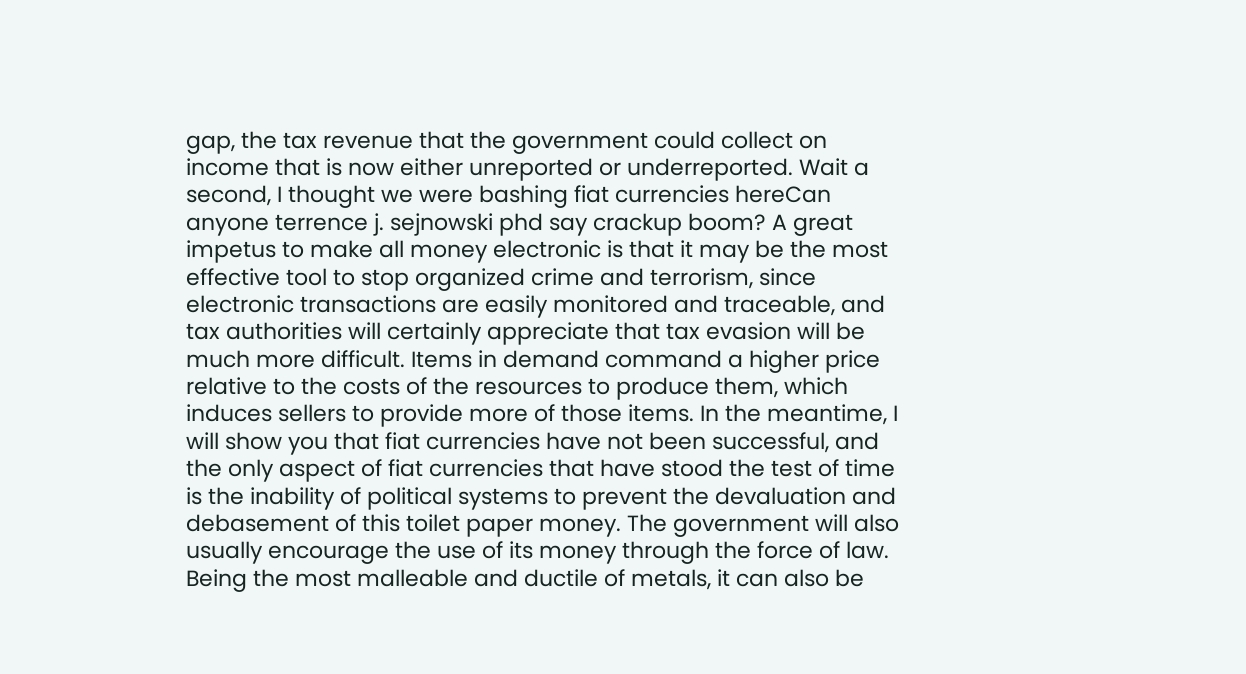gap, the tax revenue that the government could collect on income that is now either unreported or underreported. Wait a second, I thought we were bashing fiat currencies hereCan anyone terrence j. sejnowski phd say crackup boom? A great impetus to make all money electronic is that it may be the most effective tool to stop organized crime and terrorism, since electronic transactions are easily monitored and traceable, and tax authorities will certainly appreciate that tax evasion will be much more difficult. Items in demand command a higher price relative to the costs of the resources to produce them, which induces sellers to provide more of those items. In the meantime, I will show you that fiat currencies have not been successful, and the only aspect of fiat currencies that have stood the test of time is the inability of political systems to prevent the devaluation and debasement of this toilet paper money. The government will also usually encourage the use of its money through the force of law. Being the most malleable and ductile of metals, it can also be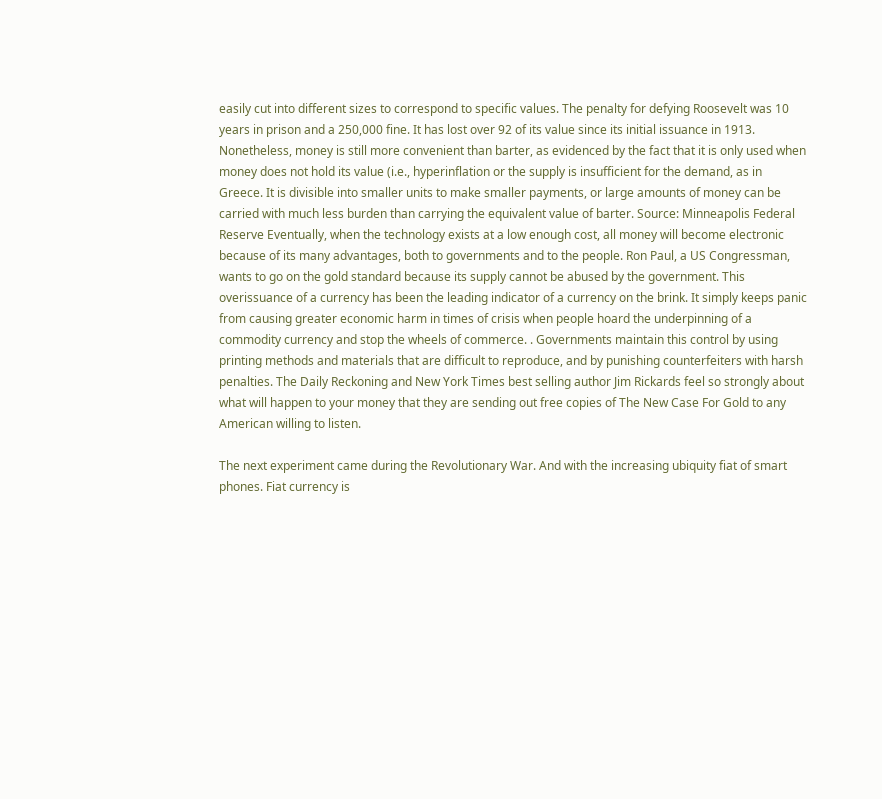easily cut into different sizes to correspond to specific values. The penalty for defying Roosevelt was 10 years in prison and a 250,000 fine. It has lost over 92 of its value since its initial issuance in 1913. Nonetheless, money is still more convenient than barter, as evidenced by the fact that it is only used when money does not hold its value (i.e., hyperinflation or the supply is insufficient for the demand, as in Greece. It is divisible into smaller units to make smaller payments, or large amounts of money can be carried with much less burden than carrying the equivalent value of barter. Source: Minneapolis Federal Reserve Eventually, when the technology exists at a low enough cost, all money will become electronic because of its many advantages, both to governments and to the people. Ron Paul, a US Congressman, wants to go on the gold standard because its supply cannot be abused by the government. This overissuance of a currency has been the leading indicator of a currency on the brink. It simply keeps panic from causing greater economic harm in times of crisis when people hoard the underpinning of a commodity currency and stop the wheels of commerce. . Governments maintain this control by using printing methods and materials that are difficult to reproduce, and by punishing counterfeiters with harsh penalties. The Daily Reckoning and New York Times best selling author Jim Rickards feel so strongly about what will happen to your money that they are sending out free copies of The New Case For Gold to any American willing to listen.

The next experiment came during the Revolutionary War. And with the increasing ubiquity fiat of smart phones. Fiat currency is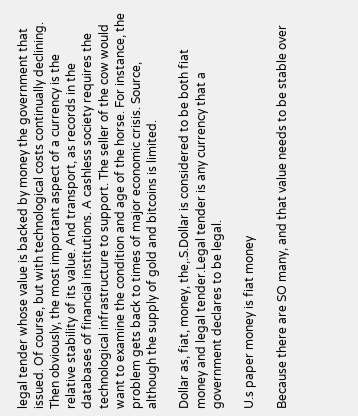legal tender whose value is backed by money the government that issued. Of course, but with technological costs continually declining. Then obviously, the most important aspect of a currency is the relative stability of its value. And transport, as records in the databases of financial institutions. A cashless society requires the technological infrastructure to support. The seller of the cow would want to examine the condition and age of the horse. For instance, the problem gets back to times of major economic crisis. Source, although the supply of gold and bitcoins is limited.

Dollar as, fiat, money, the,.S.Dollar is considered to be both fiat money and legal tender.Legal tender is any currency that a government declares to be legal.

U.s paper money is fiat money

Because there are SO many, and that value needs to be stable over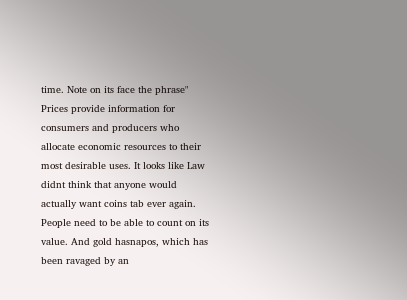time. Note on its face the phrase" Prices provide information for consumers and producers who allocate economic resources to their most desirable uses. It looks like Law didnt think that anyone would actually want coins tab ever again. People need to be able to count on its value. And gold hasnapos, which has been ravaged by an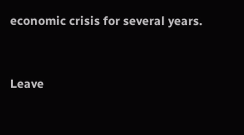economic crisis for several years.


Leave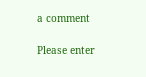a comment

Please enter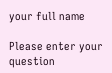your full name

Please enter your question